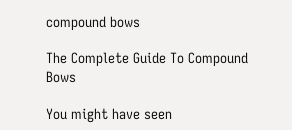compound bows

The Complete Guide To Compound Bows

You might have seen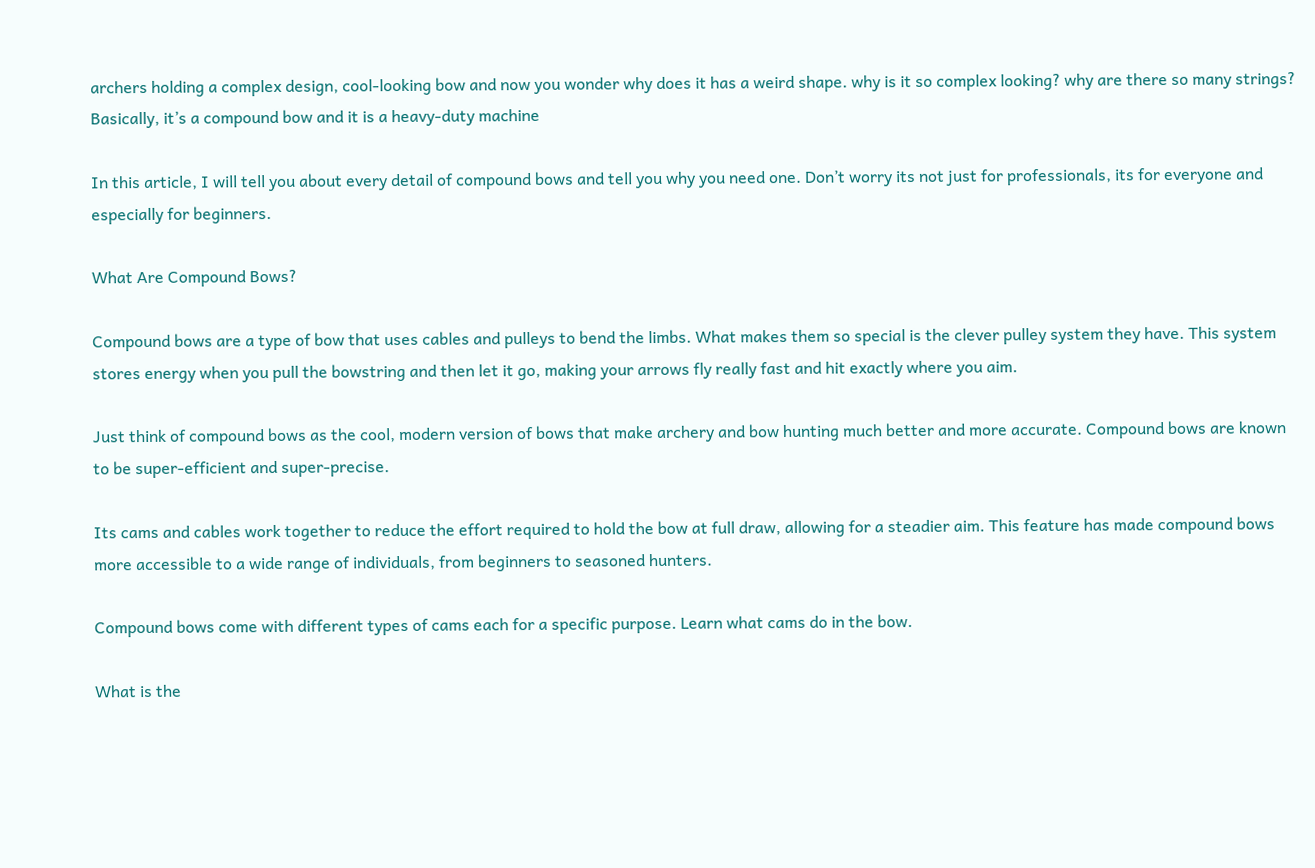archers holding a complex design, cool-looking bow and now you wonder why does it has a weird shape. why is it so complex looking? why are there so many strings? Basically, it’s a compound bow and it is a heavy-duty machine

In this article, I will tell you about every detail of compound bows and tell you why you need one. Don’t worry its not just for professionals, its for everyone and especially for beginners.

What Are Compound Bows?

Compound bows are a type of bow that uses cables and pulleys to bend the limbs. What makes them so special is the clever pulley system they have. This system stores energy when you pull the bowstring and then let it go, making your arrows fly really fast and hit exactly where you aim.

Just think of compound bows as the cool, modern version of bows that make archery and bow hunting much better and more accurate. Compound bows are known to be super-efficient and super-precise.

Its cams and cables work together to reduce the effort required to hold the bow at full draw, allowing for a steadier aim. This feature has made compound bows more accessible to a wide range of individuals, from beginners to seasoned hunters.

Compound bows come with different types of cams each for a specific purpose. Learn what cams do in the bow.

What is the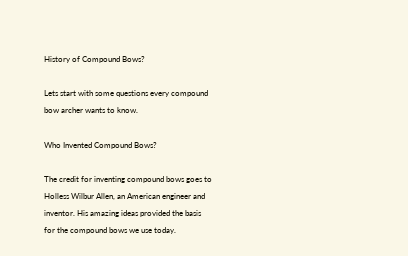History of Compound Bows?

Lets start with some questions every compound bow archer wants to know.

Who Invented Compound Bows?

The credit for inventing compound bows goes to Holless Wilbur Allen, an American engineer and inventor. His amazing ideas provided the basis for the compound bows we use today.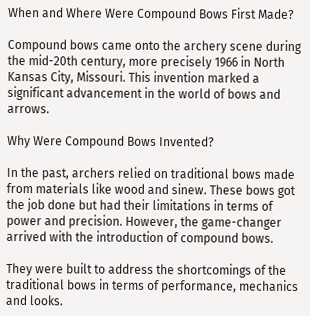When and Where Were Compound Bows First Made?

Compound bows came onto the archery scene during the mid-20th century, more precisely 1966 in North Kansas City, Missouri. This invention marked a significant advancement in the world of bows and arrows.

Why Were Compound Bows Invented?

In the past, archers relied on traditional bows made from materials like wood and sinew. These bows got the job done but had their limitations in terms of power and precision. However, the game-changer arrived with the introduction of compound bows.

They were built to address the shortcomings of the traditional bows in terms of performance, mechanics and looks.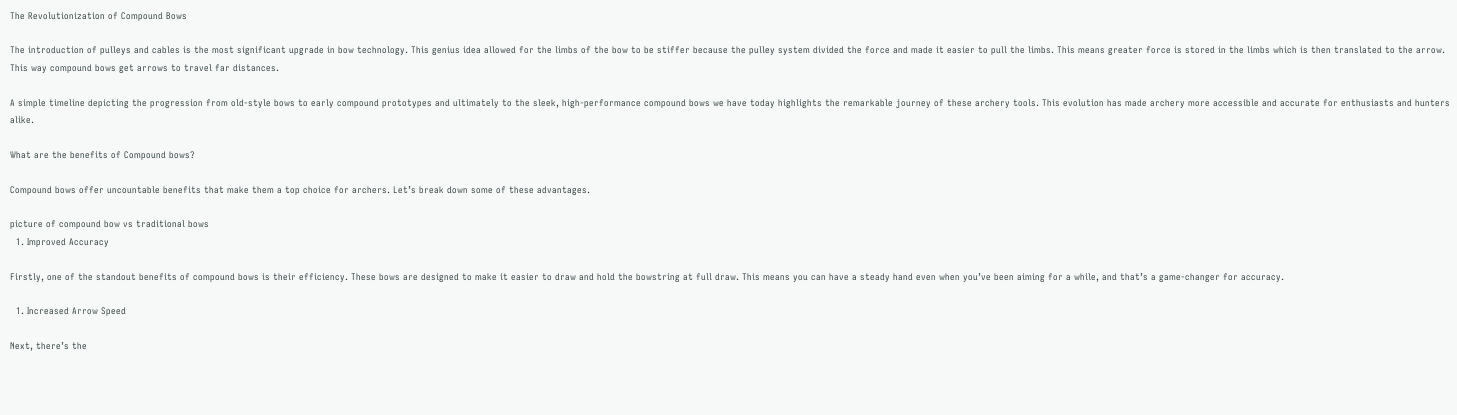The Revolutionization of Compound Bows

The introduction of pulleys and cables is the most significant upgrade in bow technology. This genius idea allowed for the limbs of the bow to be stiffer because the pulley system divided the force and made it easier to pull the limbs. This means greater force is stored in the limbs which is then translated to the arrow. This way compound bows get arrows to travel far distances.

A simple timeline depicting the progression from old-style bows to early compound prototypes and ultimately to the sleek, high-performance compound bows we have today highlights the remarkable journey of these archery tools. This evolution has made archery more accessible and accurate for enthusiasts and hunters alike.

What are the benefits of Compound bows?

Compound bows offer uncountable benefits that make them a top choice for archers. Let’s break down some of these advantages.

picture of compound bow vs traditional bows
  1. Improved Accuracy

Firstly, one of the standout benefits of compound bows is their efficiency. These bows are designed to make it easier to draw and hold the bowstring at full draw. This means you can have a steady hand even when you’ve been aiming for a while, and that’s a game-changer for accuracy.

  1. Increased Arrow Speed

Next, there’s the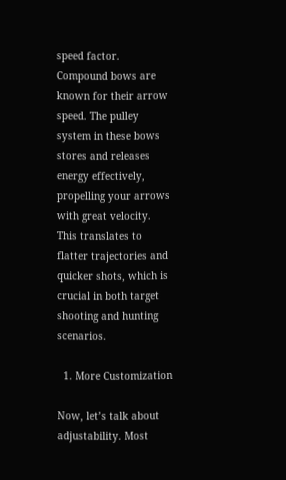speed factor. Compound bows are known for their arrow speed. The pulley system in these bows stores and releases energy effectively, propelling your arrows with great velocity. This translates to flatter trajectories and quicker shots, which is crucial in both target shooting and hunting scenarios.

  1. More Customization

Now, let’s talk about adjustability. Most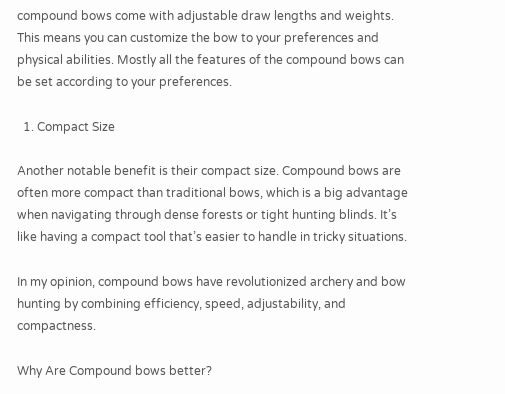compound bows come with adjustable draw lengths and weights. This means you can customize the bow to your preferences and physical abilities. Mostly all the features of the compound bows can be set according to your preferences.

  1. Compact Size

Another notable benefit is their compact size. Compound bows are often more compact than traditional bows, which is a big advantage when navigating through dense forests or tight hunting blinds. It’s like having a compact tool that’s easier to handle in tricky situations.

In my opinion, compound bows have revolutionized archery and bow hunting by combining efficiency, speed, adjustability, and compactness.

Why Are Compound bows better?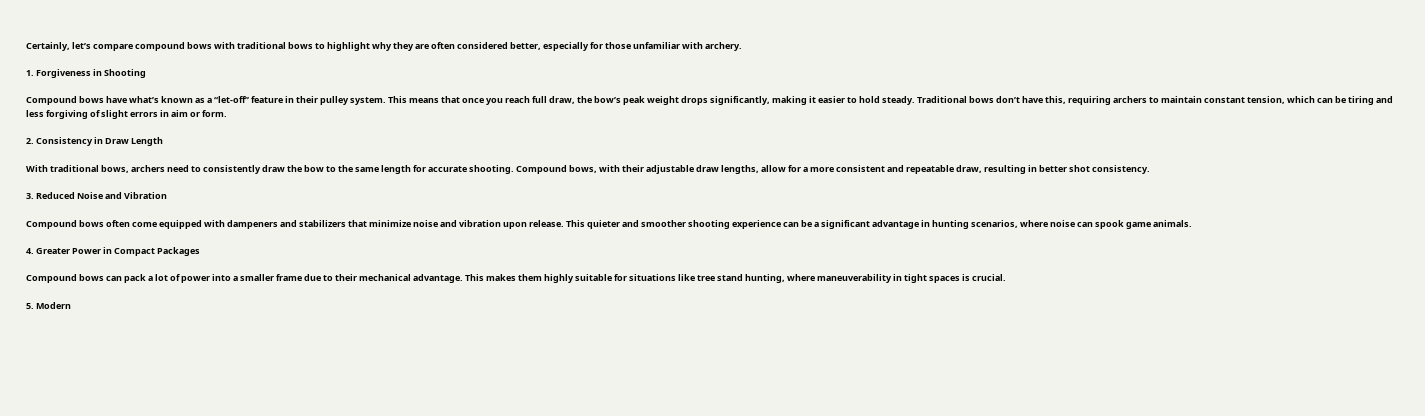Certainly, let’s compare compound bows with traditional bows to highlight why they are often considered better, especially for those unfamiliar with archery.

1. Forgiveness in Shooting

Compound bows have what’s known as a “let-off” feature in their pulley system. This means that once you reach full draw, the bow’s peak weight drops significantly, making it easier to hold steady. Traditional bows don’t have this, requiring archers to maintain constant tension, which can be tiring and less forgiving of slight errors in aim or form.

2. Consistency in Draw Length

With traditional bows, archers need to consistently draw the bow to the same length for accurate shooting. Compound bows, with their adjustable draw lengths, allow for a more consistent and repeatable draw, resulting in better shot consistency.

3. Reduced Noise and Vibration

Compound bows often come equipped with dampeners and stabilizers that minimize noise and vibration upon release. This quieter and smoother shooting experience can be a significant advantage in hunting scenarios, where noise can spook game animals.

4. Greater Power in Compact Packages

Compound bows can pack a lot of power into a smaller frame due to their mechanical advantage. This makes them highly suitable for situations like tree stand hunting, where maneuverability in tight spaces is crucial.

5. Modern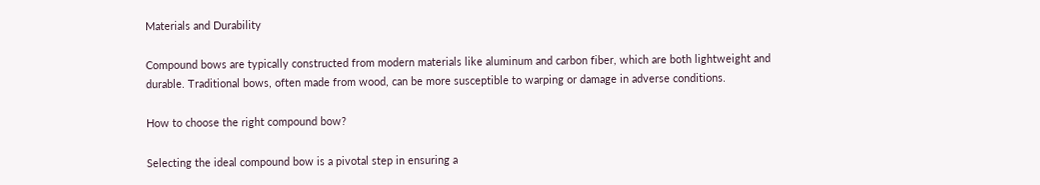Materials and Durability

Compound bows are typically constructed from modern materials like aluminum and carbon fiber, which are both lightweight and durable. Traditional bows, often made from wood, can be more susceptible to warping or damage in adverse conditions.

How to choose the right compound bow?

Selecting the ideal compound bow is a pivotal step in ensuring a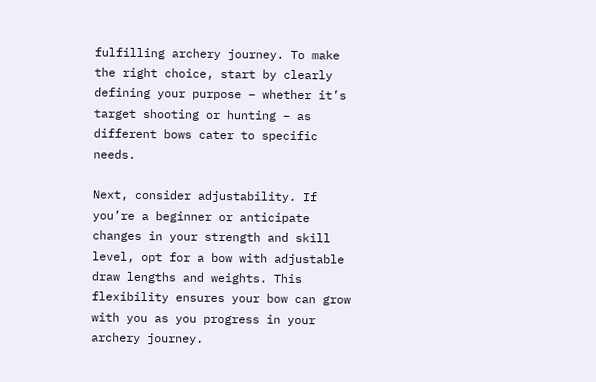fulfilling archery journey. To make the right choice, start by clearly defining your purpose – whether it’s target shooting or hunting – as different bows cater to specific needs.

Next, consider adjustability. If you’re a beginner or anticipate changes in your strength and skill level, opt for a bow with adjustable draw lengths and weights. This flexibility ensures your bow can grow with you as you progress in your archery journey.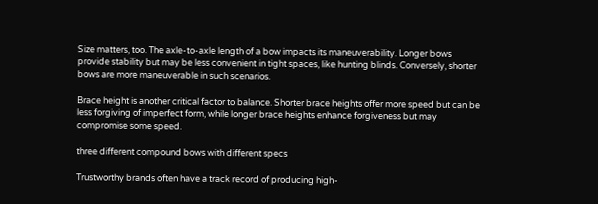Size matters, too. The axle-to-axle length of a bow impacts its maneuverability. Longer bows provide stability but may be less convenient in tight spaces, like hunting blinds. Conversely, shorter bows are more maneuverable in such scenarios.

Brace height is another critical factor to balance. Shorter brace heights offer more speed but can be less forgiving of imperfect form, while longer brace heights enhance forgiveness but may compromise some speed.

three different compound bows with different specs

Trustworthy brands often have a track record of producing high-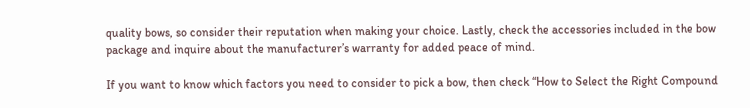quality bows, so consider their reputation when making your choice. Lastly, check the accessories included in the bow package and inquire about the manufacturer’s warranty for added peace of mind.

If you want to know which factors you need to consider to pick a bow, then check “How to Select the Right Compound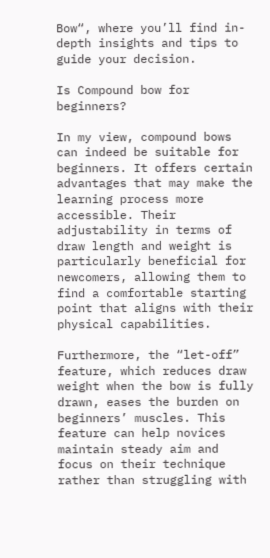Bow“, where you’ll find in-depth insights and tips to guide your decision.

Is Compound bow for beginners?

In my view, compound bows can indeed be suitable for beginners. It offers certain advantages that may make the learning process more accessible. Their adjustability in terms of draw length and weight is particularly beneficial for newcomers, allowing them to find a comfortable starting point that aligns with their physical capabilities.

Furthermore, the “let-off” feature, which reduces draw weight when the bow is fully drawn, eases the burden on beginners’ muscles. This feature can help novices maintain steady aim and focus on their technique rather than struggling with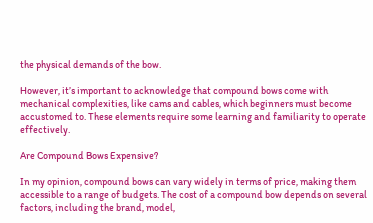the physical demands of the bow.

However, it’s important to acknowledge that compound bows come with mechanical complexities, like cams and cables, which beginners must become accustomed to. These elements require some learning and familiarity to operate effectively.

Are Compound Bows Expensive?

In my opinion, compound bows can vary widely in terms of price, making them accessible to a range of budgets. The cost of a compound bow depends on several factors, including the brand, model,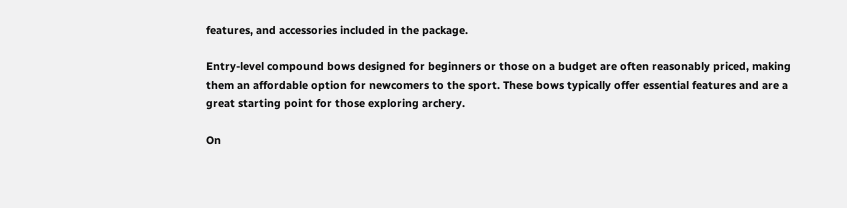features, and accessories included in the package.

Entry-level compound bows designed for beginners or those on a budget are often reasonably priced, making them an affordable option for newcomers to the sport. These bows typically offer essential features and are a great starting point for those exploring archery.

On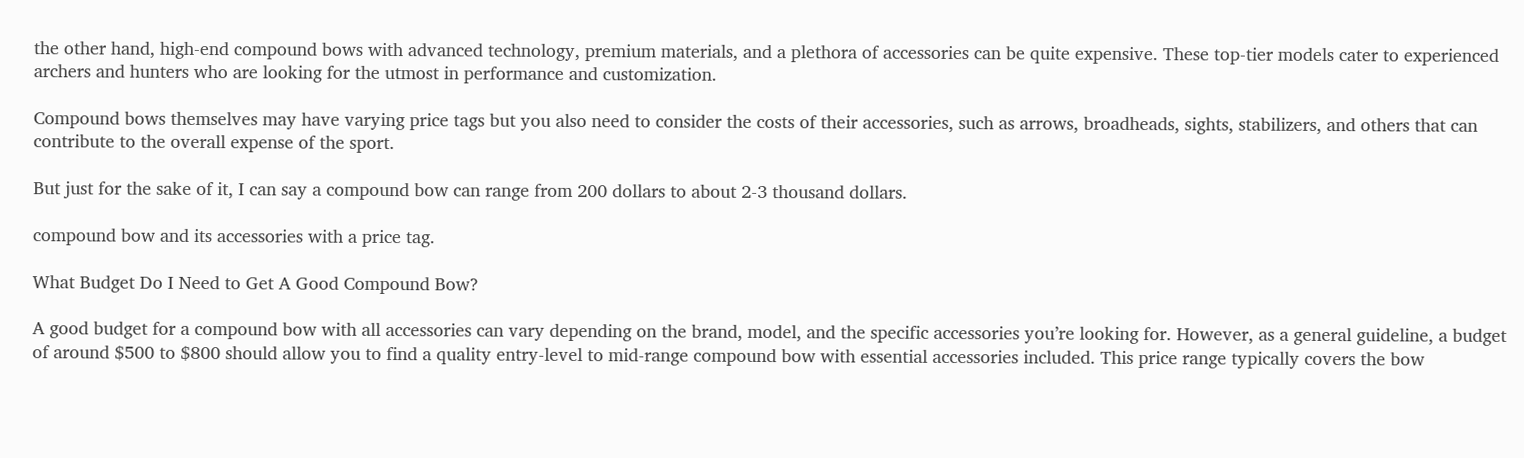the other hand, high-end compound bows with advanced technology, premium materials, and a plethora of accessories can be quite expensive. These top-tier models cater to experienced archers and hunters who are looking for the utmost in performance and customization.

Compound bows themselves may have varying price tags but you also need to consider the costs of their accessories, such as arrows, broadheads, sights, stabilizers, and others that can contribute to the overall expense of the sport.

But just for the sake of it, I can say a compound bow can range from 200 dollars to about 2-3 thousand dollars.

compound bow and its accessories with a price tag.

What Budget Do I Need to Get A Good Compound Bow?

A good budget for a compound bow with all accessories can vary depending on the brand, model, and the specific accessories you’re looking for. However, as a general guideline, a budget of around $500 to $800 should allow you to find a quality entry-level to mid-range compound bow with essential accessories included. This price range typically covers the bow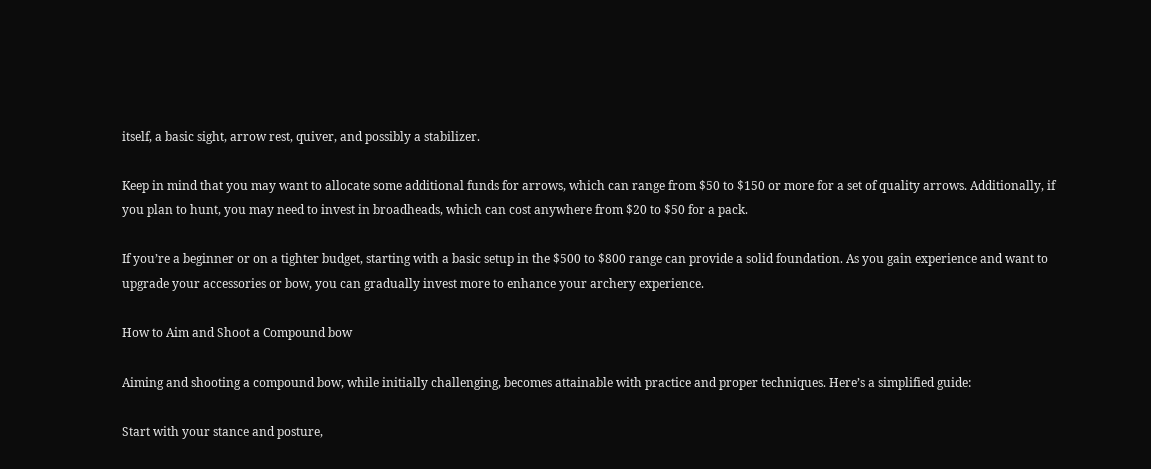itself, a basic sight, arrow rest, quiver, and possibly a stabilizer.

Keep in mind that you may want to allocate some additional funds for arrows, which can range from $50 to $150 or more for a set of quality arrows. Additionally, if you plan to hunt, you may need to invest in broadheads, which can cost anywhere from $20 to $50 for a pack.

If you’re a beginner or on a tighter budget, starting with a basic setup in the $500 to $800 range can provide a solid foundation. As you gain experience and want to upgrade your accessories or bow, you can gradually invest more to enhance your archery experience.

How to Aim and Shoot a Compound bow

Aiming and shooting a compound bow, while initially challenging, becomes attainable with practice and proper techniques. Here’s a simplified guide:

Start with your stance and posture,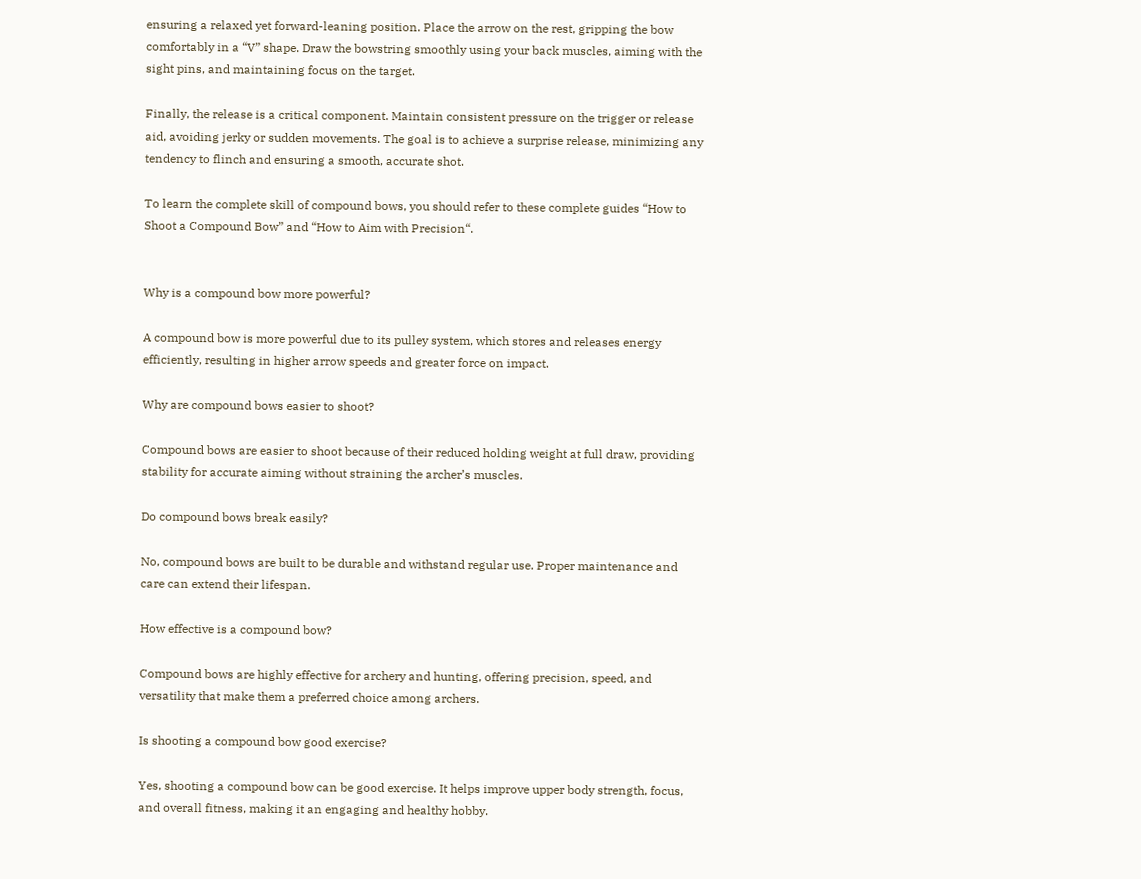ensuring a relaxed yet forward-leaning position. Place the arrow on the rest, gripping the bow comfortably in a “V” shape. Draw the bowstring smoothly using your back muscles, aiming with the sight pins, and maintaining focus on the target.

Finally, the release is a critical component. Maintain consistent pressure on the trigger or release aid, avoiding jerky or sudden movements. The goal is to achieve a surprise release, minimizing any tendency to flinch and ensuring a smooth, accurate shot.

To learn the complete skill of compound bows, you should refer to these complete guides “How to Shoot a Compound Bow” and “How to Aim with Precision“.


Why is a compound bow more powerful?

A compound bow is more powerful due to its pulley system, which stores and releases energy efficiently, resulting in higher arrow speeds and greater force on impact.

Why are compound bows easier to shoot?

Compound bows are easier to shoot because of their reduced holding weight at full draw, providing stability for accurate aiming without straining the archer’s muscles.

Do compound bows break easily?

No, compound bows are built to be durable and withstand regular use. Proper maintenance and care can extend their lifespan.

How effective is a compound bow?

Compound bows are highly effective for archery and hunting, offering precision, speed, and versatility that make them a preferred choice among archers.

Is shooting a compound bow good exercise?

Yes, shooting a compound bow can be good exercise. It helps improve upper body strength, focus, and overall fitness, making it an engaging and healthy hobby.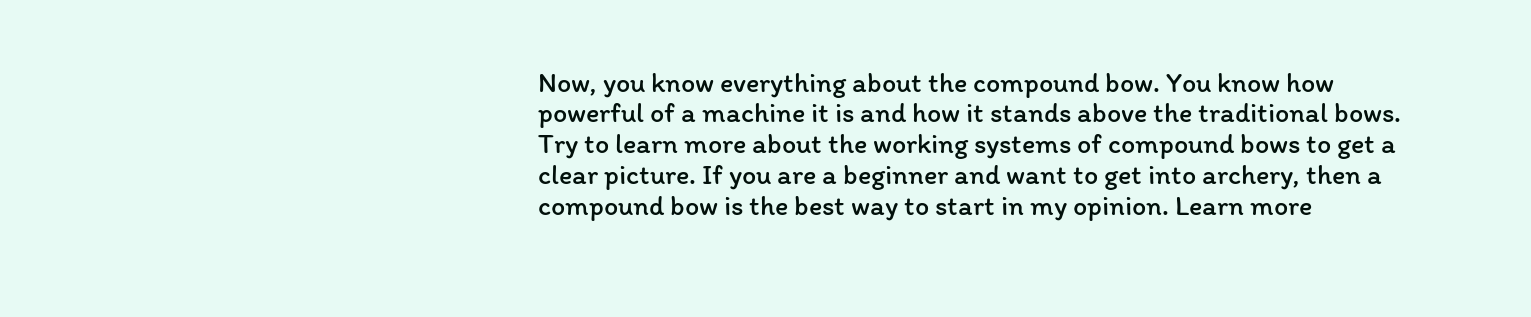Now, you know everything about the compound bow. You know how powerful of a machine it is and how it stands above the traditional bows. Try to learn more about the working systems of compound bows to get a clear picture. If you are a beginner and want to get into archery, then a compound bow is the best way to start in my opinion. Learn more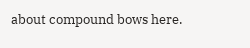about compound bows here.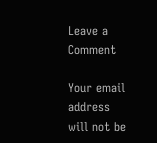Leave a Comment

Your email address will not be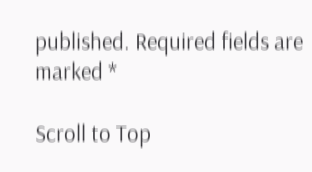published. Required fields are marked *

Scroll to Top